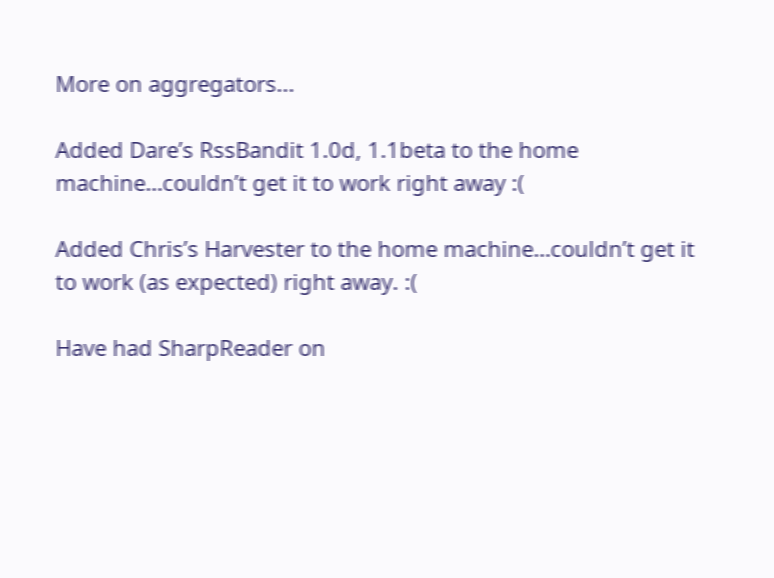More on aggregators...

Added Dare’s RssBandit 1.0d, 1.1beta to the home machine…couldn’t get it to work right away :(

Added Chris’s Harvester to the home machine…couldn’t get it to work (as expected) right away. :(

Have had SharpReader on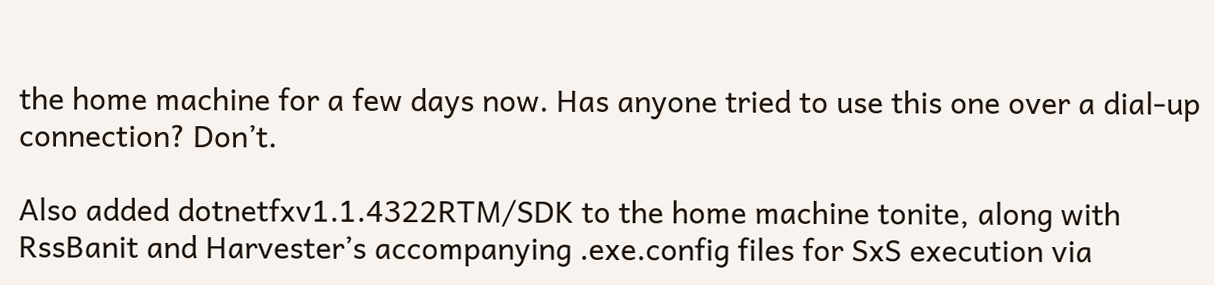the home machine for a few days now. Has anyone tried to use this one over a dial-up connection? Don’t.

Also added dotnetfxv1.1.4322RTM/SDK to the home machine tonite, along with RssBanit and Harvester’s accompanying .exe.config files for SxS execution via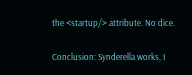the <startup/> attribute. No dice.

Conclusion: Synderella works, I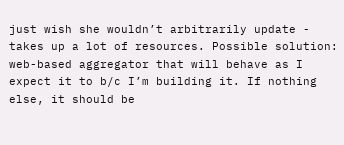just wish she wouldn’t arbitrarily update - takes up a lot of resources. Possible solution: web-based aggregator that will behave as I expect it to b/c I’m building it. If nothing else, it should be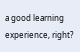a good learning experience, right?